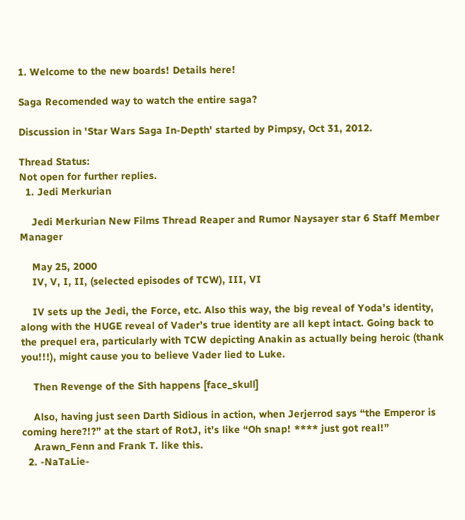1. Welcome to the new boards! Details here!

Saga Recomended way to watch the entire saga?

Discussion in 'Star Wars Saga In-Depth' started by Pimpsy, Oct 31, 2012.

Thread Status:
Not open for further replies.
  1. Jedi Merkurian

    Jedi Merkurian New Films Thread Reaper and Rumor Naysayer star 6 Staff Member Manager

    May 25, 2000
    IV, V, I, II, (selected episodes of TCW), III, VI

    IV sets up the Jedi, the Force, etc. Also this way, the big reveal of Yoda’s identity, along with the HUGE reveal of Vader’s true identity are all kept intact. Going back to the prequel era, particularly with TCW depicting Anakin as actually being heroic (thank you!!!), might cause you to believe Vader lied to Luke.

    Then Revenge of the Sith happens [face_skull]

    Also, having just seen Darth Sidious in action, when Jerjerrod says “the Emperor is coming here?!?” at the start of RotJ, it’s like “Oh snap! **** just got real!”
    Arawn_Fenn and Frank T. like this.
  2. -NaTaLie-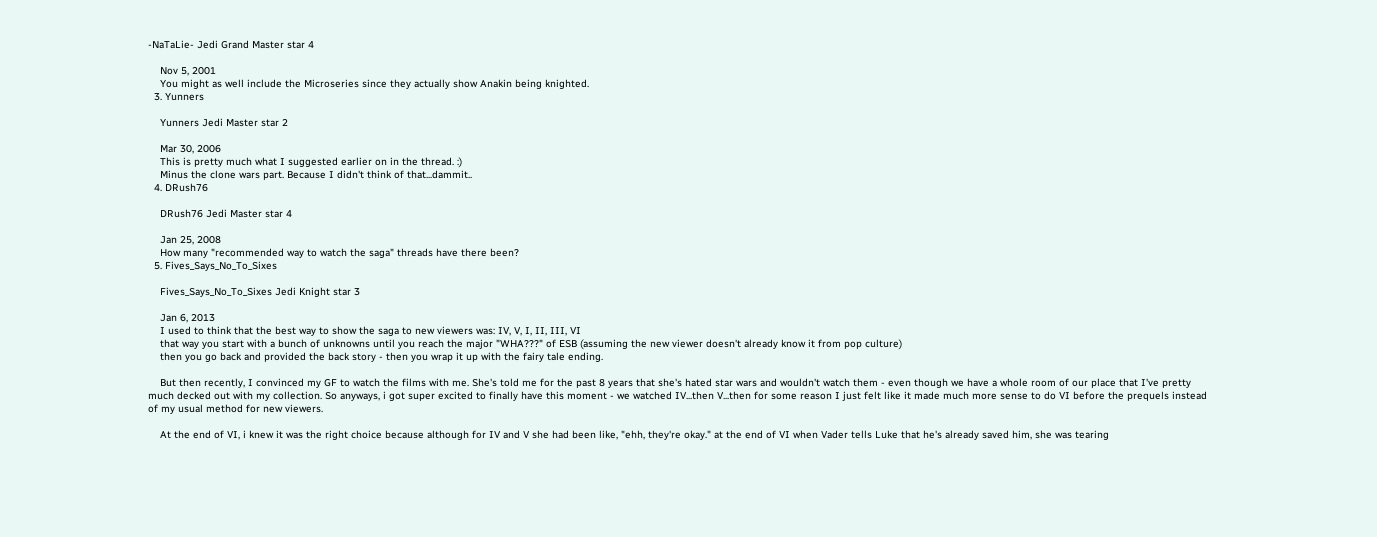-NaTaLie- Jedi Grand Master star 4

    Nov 5, 2001
    You might as well include the Microseries since they actually show Anakin being knighted.
  3. Yunners

    Yunners Jedi Master star 2

    Mar 30, 2006
    This is pretty much what I suggested earlier on in the thread. :)
    Minus the clone wars part. Because I didn't think of that...dammit..
  4. DRush76

    DRush76 Jedi Master star 4

    Jan 25, 2008
    How many "recommended way to watch the saga" threads have there been?
  5. Fives_Says_No_To_Sixes

    Fives_Says_No_To_Sixes Jedi Knight star 3

    Jan 6, 2013
    I used to think that the best way to show the saga to new viewers was: IV, V, I, II, III, VI
    that way you start with a bunch of unknowns until you reach the major "WHA???" of ESB (assuming the new viewer doesn't already know it from pop culture)
    then you go back and provided the back story - then you wrap it up with the fairy tale ending.

    But then recently, I convinced my GF to watch the films with me. She's told me for the past 8 years that she's hated star wars and wouldn't watch them - even though we have a whole room of our place that I've pretty much decked out with my collection. So anyways, i got super excited to finally have this moment - we watched IV...then V...then for some reason I just felt like it made much more sense to do VI before the prequels instead of my usual method for new viewers.

    At the end of VI, i knew it was the right choice because although for IV and V she had been like, "ehh, they're okay." at the end of VI when Vader tells Luke that he's already saved him, she was tearing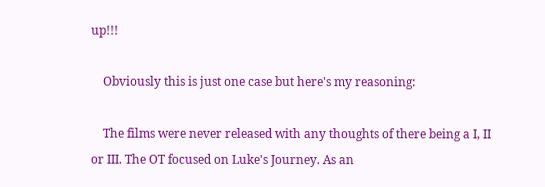up!!!

    Obviously this is just one case but here's my reasoning:

    The films were never released with any thoughts of there being a I, II or III. The OT focused on Luke's Journey. As an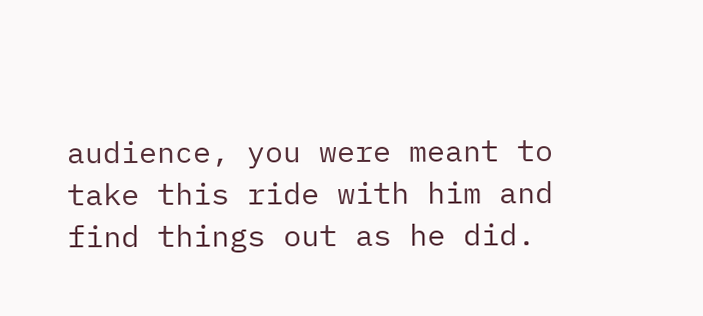audience, you were meant to take this ride with him and find things out as he did.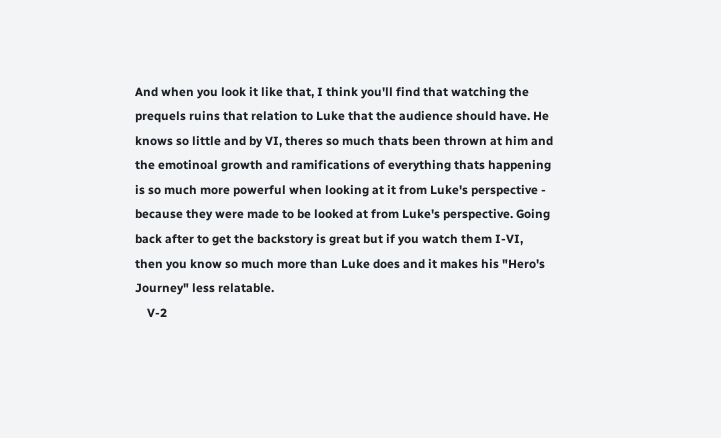And when you look it like that, I think you'll find that watching the prequels ruins that relation to Luke that the audience should have. He knows so little and by VI, theres so much thats been thrown at him and the emotinoal growth and ramifications of everything thats happening is so much more powerful when looking at it from Luke's perspective - because they were made to be looked at from Luke's perspective. Going back after to get the backstory is great but if you watch them I-VI, then you know so much more than Luke does and it makes his "Hero's Journey" less relatable.
    V-2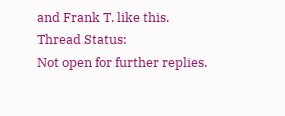and Frank T. like this.
Thread Status:
Not open for further replies.